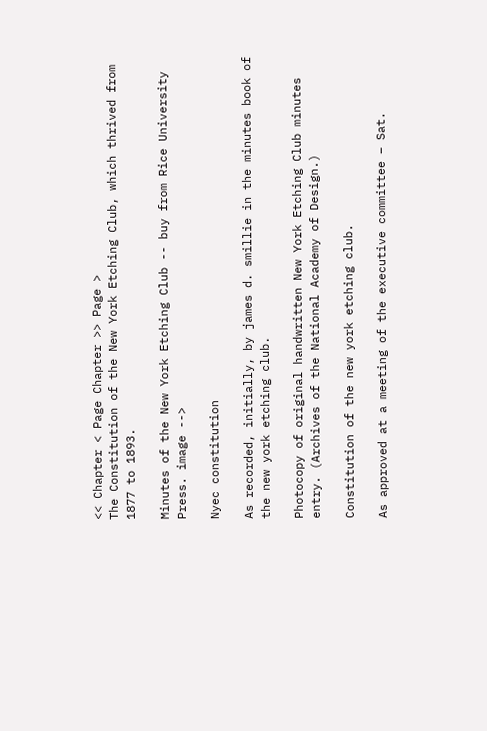<< Chapter < Page Chapter >> Page >
The Constitution of the New York Etching Club, which thrived from 1877 to 1893.

Minutes of the New York Etching Club -- buy from Rice University Press. image -->

Nyec constitution

As recorded, initially, by james d. smillie in the minutes book of the new york etching club.

Photocopy of original handwritten New York Etching Club minutes entry. (Archives of the National Academy of Design.)

Constitution of the new york etching club.

As approved at a meeting of the executive committee – Sat.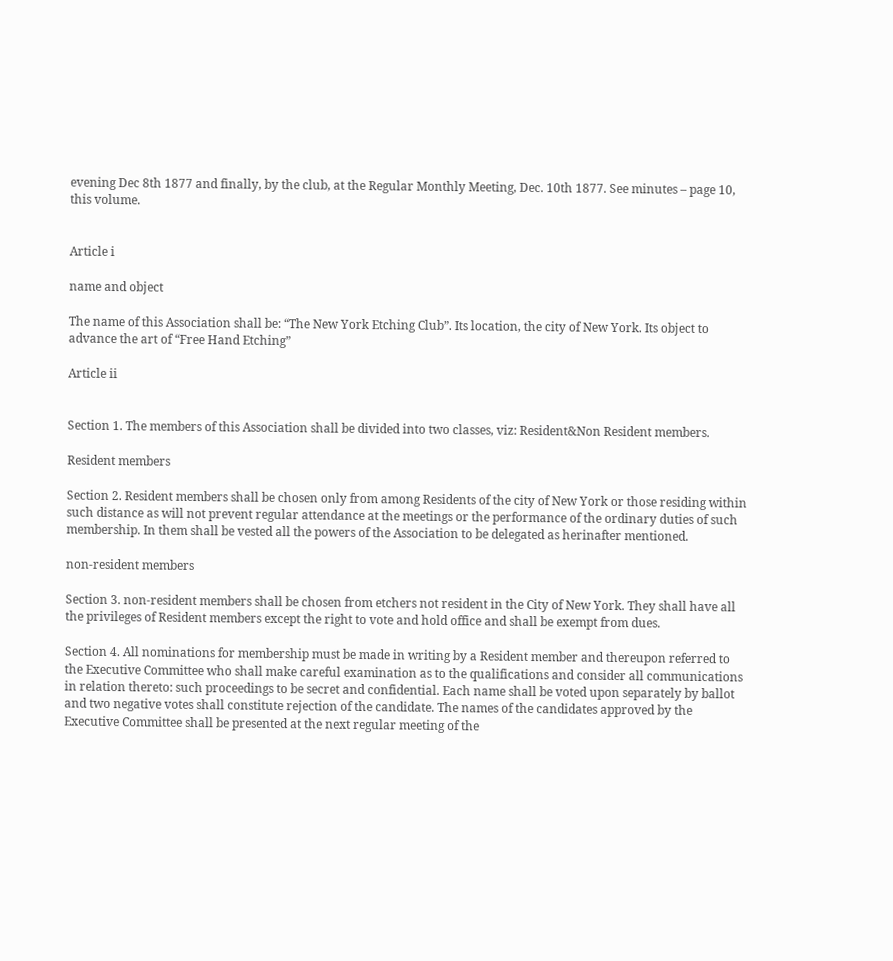evening Dec 8th 1877 and finally, by the club, at the Regular Monthly Meeting, Dec. 10th 1877. See minutes – page 10, this volume.


Article i

name and object

The name of this Association shall be: “The New York Etching Club”. Its location, the city of New York. Its object to advance the art of “Free Hand Etching”

Article ii


Section 1. The members of this Association shall be divided into two classes, viz: Resident&Non Resident members.

Resident members

Section 2. Resident members shall be chosen only from among Residents of the city of New York or those residing within such distance as will not prevent regular attendance at the meetings or the performance of the ordinary duties of such membership. In them shall be vested all the powers of the Association to be delegated as herinafter mentioned.

non-resident members

Section 3. non-resident members shall be chosen from etchers not resident in the City of New York. They shall have all the privileges of Resident members except the right to vote and hold office and shall be exempt from dues.

Section 4. All nominations for membership must be made in writing by a Resident member and thereupon referred to the Executive Committee who shall make careful examination as to the qualifications and consider all communications in relation thereto: such proceedings to be secret and confidential. Each name shall be voted upon separately by ballot and two negative votes shall constitute rejection of the candidate. The names of the candidates approved by the Executive Committee shall be presented at the next regular meeting of the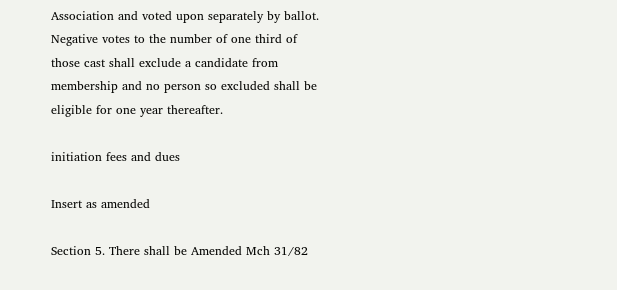Association and voted upon separately by ballot. Negative votes to the number of one third of those cast shall exclude a candidate from membership and no person so excluded shall be eligible for one year thereafter.

initiation fees and dues

Insert as amended

Section 5. There shall be Amended Mch 31/82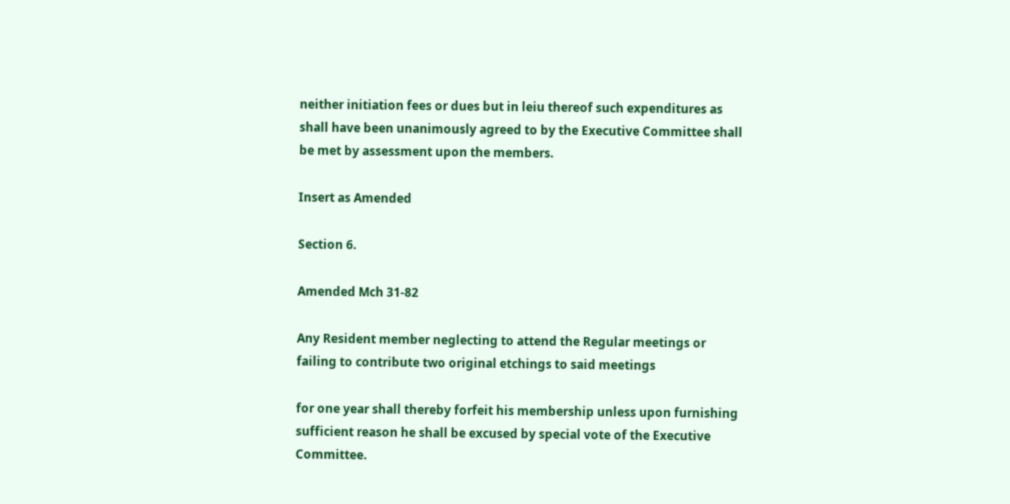neither initiation fees or dues but in leiu thereof such expenditures as shall have been unanimously agreed to by the Executive Committee shall be met by assessment upon the members.

Insert as Amended

Section 6.

Amended Mch 31-82

Any Resident member neglecting to attend the Regular meetings or failing to contribute two original etchings to said meetings

for one year shall thereby forfeit his membership unless upon furnishing sufficient reason he shall be excused by special vote of the Executive Committee.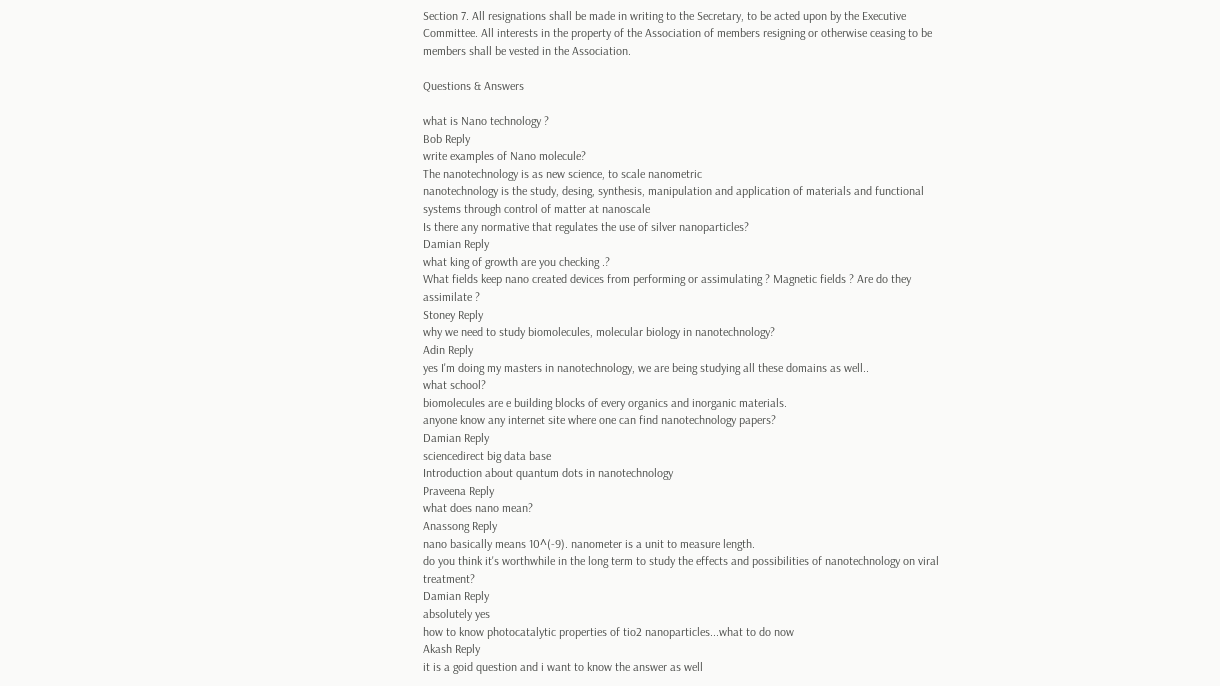Section 7. All resignations shall be made in writing to the Secretary, to be acted upon by the Executive Committee. All interests in the property of the Association of members resigning or otherwise ceasing to be members shall be vested in the Association.

Questions & Answers

what is Nano technology ?
Bob Reply
write examples of Nano molecule?
The nanotechnology is as new science, to scale nanometric
nanotechnology is the study, desing, synthesis, manipulation and application of materials and functional systems through control of matter at nanoscale
Is there any normative that regulates the use of silver nanoparticles?
Damian Reply
what king of growth are you checking .?
What fields keep nano created devices from performing or assimulating ? Magnetic fields ? Are do they assimilate ?
Stoney Reply
why we need to study biomolecules, molecular biology in nanotechnology?
Adin Reply
yes I'm doing my masters in nanotechnology, we are being studying all these domains as well..
what school?
biomolecules are e building blocks of every organics and inorganic materials.
anyone know any internet site where one can find nanotechnology papers?
Damian Reply
sciencedirect big data base
Introduction about quantum dots in nanotechnology
Praveena Reply
what does nano mean?
Anassong Reply
nano basically means 10^(-9). nanometer is a unit to measure length.
do you think it's worthwhile in the long term to study the effects and possibilities of nanotechnology on viral treatment?
Damian Reply
absolutely yes
how to know photocatalytic properties of tio2 nanoparticles...what to do now
Akash Reply
it is a goid question and i want to know the answer as well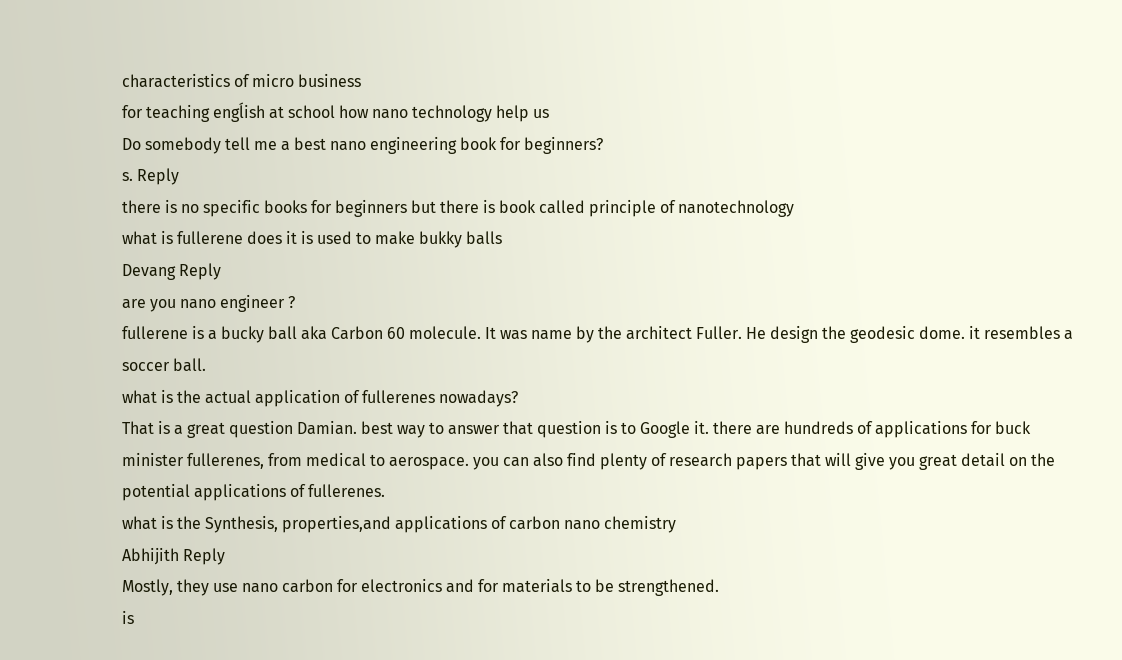characteristics of micro business
for teaching engĺish at school how nano technology help us
Do somebody tell me a best nano engineering book for beginners?
s. Reply
there is no specific books for beginners but there is book called principle of nanotechnology
what is fullerene does it is used to make bukky balls
Devang Reply
are you nano engineer ?
fullerene is a bucky ball aka Carbon 60 molecule. It was name by the architect Fuller. He design the geodesic dome. it resembles a soccer ball.
what is the actual application of fullerenes nowadays?
That is a great question Damian. best way to answer that question is to Google it. there are hundreds of applications for buck minister fullerenes, from medical to aerospace. you can also find plenty of research papers that will give you great detail on the potential applications of fullerenes.
what is the Synthesis, properties,and applications of carbon nano chemistry
Abhijith Reply
Mostly, they use nano carbon for electronics and for materials to be strengthened.
is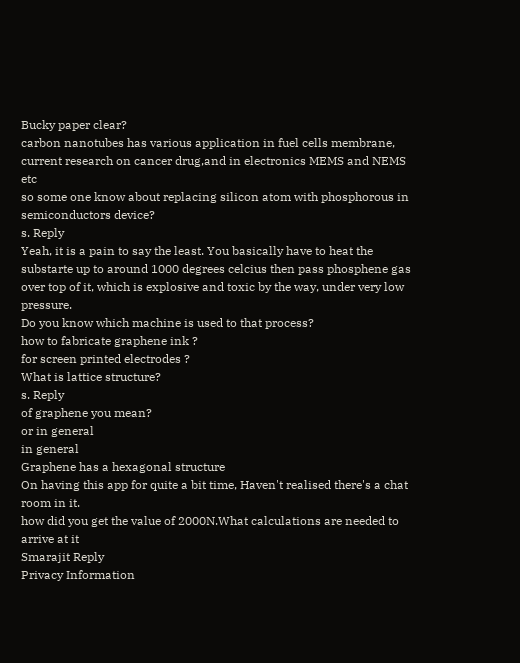Bucky paper clear?
carbon nanotubes has various application in fuel cells membrane, current research on cancer drug,and in electronics MEMS and NEMS etc
so some one know about replacing silicon atom with phosphorous in semiconductors device?
s. Reply
Yeah, it is a pain to say the least. You basically have to heat the substarte up to around 1000 degrees celcius then pass phosphene gas over top of it, which is explosive and toxic by the way, under very low pressure.
Do you know which machine is used to that process?
how to fabricate graphene ink ?
for screen printed electrodes ?
What is lattice structure?
s. Reply
of graphene you mean?
or in general
in general
Graphene has a hexagonal structure
On having this app for quite a bit time, Haven't realised there's a chat room in it.
how did you get the value of 2000N.What calculations are needed to arrive at it
Smarajit Reply
Privacy Information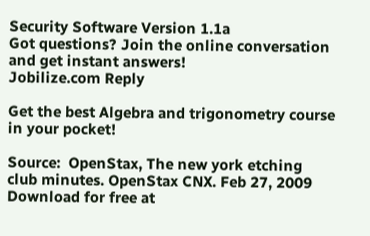Security Software Version 1.1a
Got questions? Join the online conversation and get instant answers!
Jobilize.com Reply

Get the best Algebra and trigonometry course in your pocket!

Source:  OpenStax, The new york etching club minutes. OpenStax CNX. Feb 27, 2009 Download for free at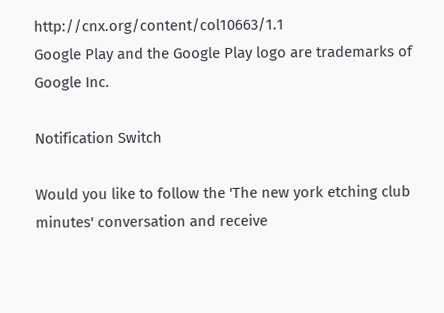http://cnx.org/content/col10663/1.1
Google Play and the Google Play logo are trademarks of Google Inc.

Notification Switch

Would you like to follow the 'The new york etching club minutes' conversation and receive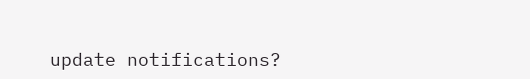update notifications?